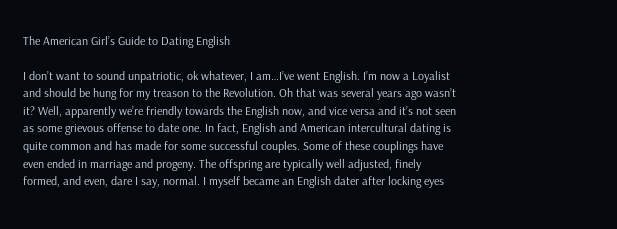The American Girl’s Guide to Dating English

I don’t want to sound unpatriotic, ok whatever, I am…I’ve went English. I’m now a Loyalist and should be hung for my treason to the Revolution. Oh that was several years ago wasn’t it? Well, apparently we’re friendly towards the English now, and vice versa and it’s not seen as some grievous offense to date one. In fact, English and American intercultural dating is quite common and has made for some successful couples. Some of these couplings have even ended in marriage and progeny. The offspring are typically well adjusted, finely formed, and even, dare I say, normal. I myself became an English dater after locking eyes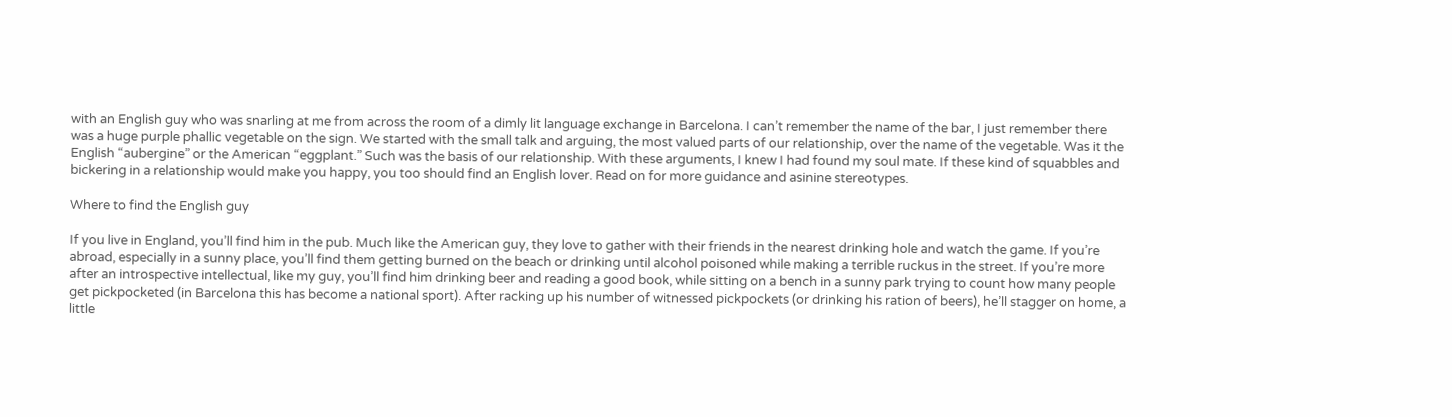with an English guy who was snarling at me from across the room of a dimly lit language exchange in Barcelona. I can’t remember the name of the bar, I just remember there was a huge purple phallic vegetable on the sign. We started with the small talk and arguing, the most valued parts of our relationship, over the name of the vegetable. Was it the English “aubergine” or the American “eggplant.” Such was the basis of our relationship. With these arguments, I knew I had found my soul mate. If these kind of squabbles and bickering in a relationship would make you happy, you too should find an English lover. Read on for more guidance and asinine stereotypes.

Where to find the English guy

If you live in England, you’ll find him in the pub. Much like the American guy, they love to gather with their friends in the nearest drinking hole and watch the game. If you’re abroad, especially in a sunny place, you’ll find them getting burned on the beach or drinking until alcohol poisoned while making a terrible ruckus in the street. If you’re more after an introspective intellectual, like my guy, you’ll find him drinking beer and reading a good book, while sitting on a bench in a sunny park trying to count how many people get pickpocketed (in Barcelona this has become a national sport). After racking up his number of witnessed pickpockets (or drinking his ration of beers), he’ll stagger on home, a little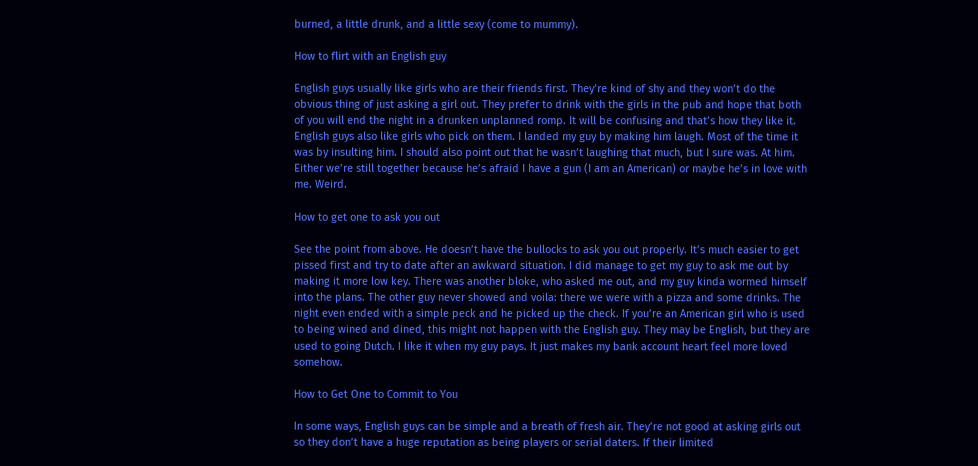burned, a little drunk, and a little sexy (come to mummy).

How to flirt with an English guy

English guys usually like girls who are their friends first. They’re kind of shy and they won’t do the obvious thing of just asking a girl out. They prefer to drink with the girls in the pub and hope that both of you will end the night in a drunken unplanned romp. It will be confusing and that’s how they like it. English guys also like girls who pick on them. I landed my guy by making him laugh. Most of the time it was by insulting him. I should also point out that he wasn’t laughing that much, but I sure was. At him. Either we’re still together because he’s afraid I have a gun (I am an American) or maybe he’s in love with me. Weird.

How to get one to ask you out

See the point from above. He doesn’t have the bullocks to ask you out properly. It’s much easier to get pissed first and try to date after an awkward situation. I did manage to get my guy to ask me out by making it more low key. There was another bloke, who asked me out, and my guy kinda wormed himself into the plans. The other guy never showed and voila: there we were with a pizza and some drinks. The night even ended with a simple peck and he picked up the check. If you’re an American girl who is used to being wined and dined, this might not happen with the English guy. They may be English, but they are used to going Dutch. I like it when my guy pays. It just makes my bank account heart feel more loved somehow.

How to Get One to Commit to You

In some ways, English guys can be simple and a breath of fresh air. They’re not good at asking girls out so they don’t have a huge reputation as being players or serial daters. If their limited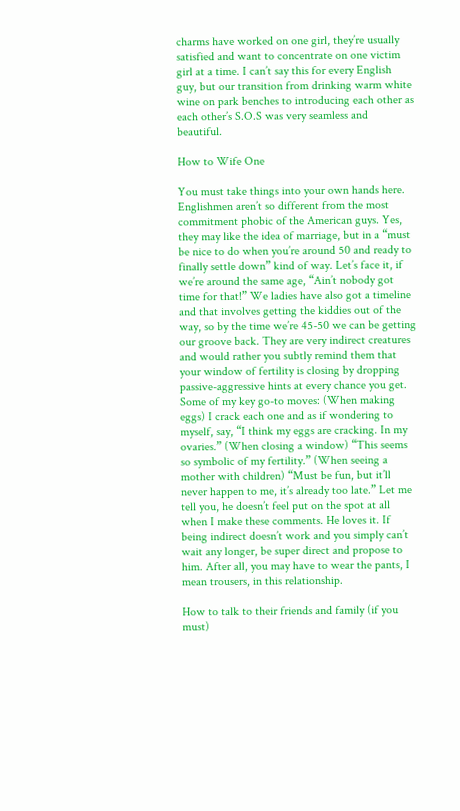charms have worked on one girl, they’re usually satisfied and want to concentrate on one victim girl at a time. I can’t say this for every English guy, but our transition from drinking warm white wine on park benches to introducing each other as each other’s S.O.S was very seamless and beautiful.

How to Wife One

You must take things into your own hands here. Englishmen aren’t so different from the most commitment phobic of the American guys. Yes, they may like the idea of marriage, but in a “must be nice to do when you’re around 50 and ready to finally settle down” kind of way. Let’s face it, if we’re around the same age, “Ain’t nobody got time for that!” We ladies have also got a timeline and that involves getting the kiddies out of the way, so by the time we’re 45-50 we can be getting our groove back. They are very indirect creatures and would rather you subtly remind them that your window of fertility is closing by dropping passive-aggressive hints at every chance you get. Some of my key go-to moves: (When making eggs) I crack each one and as if wondering to myself, say, “I think my eggs are cracking. In my ovaries.” (When closing a window) “This seems so symbolic of my fertility.” (When seeing a mother with children) “Must be fun, but it’ll never happen to me, it’s already too late.” Let me tell you, he doesn’t feel put on the spot at all when I make these comments. He loves it. If being indirect doesn’t work and you simply can’t wait any longer, be super direct and propose to him. After all, you may have to wear the pants, I mean trousers, in this relationship.

How to talk to their friends and family (if you must)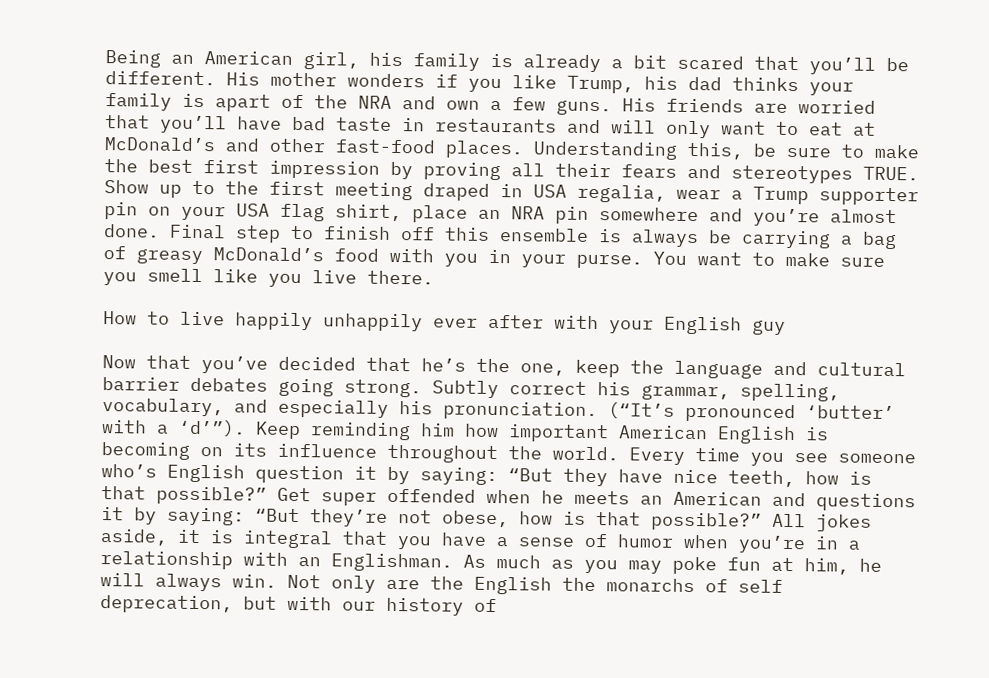Being an American girl, his family is already a bit scared that you’ll be different. His mother wonders if you like Trump, his dad thinks your family is apart of the NRA and own a few guns. His friends are worried that you’ll have bad taste in restaurants and will only want to eat at McDonald’s and other fast-food places. Understanding this, be sure to make the best first impression by proving all their fears and stereotypes TRUE. Show up to the first meeting draped in USA regalia, wear a Trump supporter pin on your USA flag shirt, place an NRA pin somewhere and you’re almost done. Final step to finish off this ensemble is always be carrying a bag of greasy McDonald’s food with you in your purse. You want to make sure you smell like you live there.

How to live happily unhappily ever after with your English guy

Now that you’ve decided that he’s the one, keep the language and cultural barrier debates going strong. Subtly correct his grammar, spelling, vocabulary, and especially his pronunciation. (“It’s pronounced ‘butter’ with a ‘d’”). Keep reminding him how important American English is becoming on its influence throughout the world. Every time you see someone who’s English question it by saying: “But they have nice teeth, how is that possible?” Get super offended when he meets an American and questions it by saying: “But they’re not obese, how is that possible?” All jokes aside, it is integral that you have a sense of humor when you’re in a relationship with an Englishman. As much as you may poke fun at him, he will always win. Not only are the English the monarchs of self deprecation, but with our history of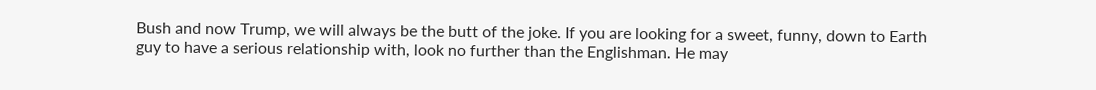Bush and now Trump, we will always be the butt of the joke. If you are looking for a sweet, funny, down to Earth guy to have a serious relationship with, look no further than the Englishman. He may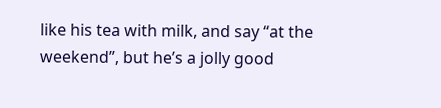like his tea with milk, and say “at the weekend”, but he’s a jolly good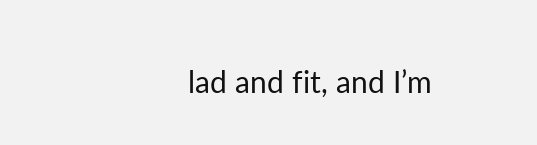lad and fit, and I’m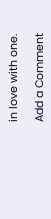in love with one.

Add a Comment